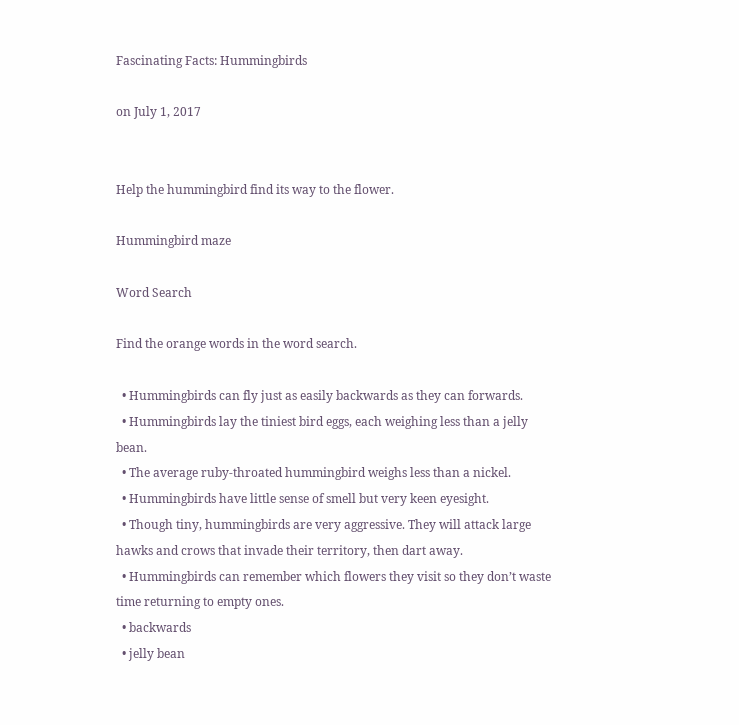Fascinating Facts: Hummingbirds

on July 1, 2017


Help the hummingbird find its way to the flower.

Hummingbird maze

Word Search

Find the orange words in the word search.

  • Hummingbirds can fly just as easily backwards as they can forwards.
  • Hummingbirds lay the tiniest bird eggs, each weighing less than a jelly bean.
  • The average ruby-throated hummingbird weighs less than a nickel.
  • Hummingbirds have little sense of smell but very keen eyesight.
  • Though tiny, hummingbirds are very aggressive. They will attack large hawks and crows that invade their territory, then dart away.
  • Hummingbirds can remember which flowers they visit so they don’t waste time returning to empty ones.
  • backwards
  • jelly bean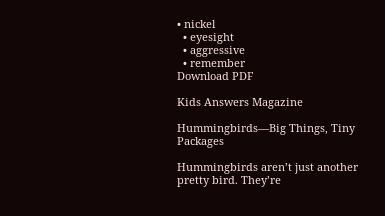• nickel
  • eyesight
  • aggressive
  • remember
Download PDF

Kids Answers Magazine

Hummingbirds—Big Things, Tiny Packages

Hummingbirds aren’t just another pretty bird. They’re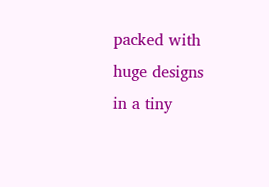packed with huge designs in a tiny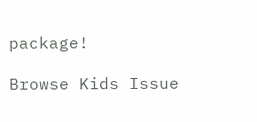package!

Browse Kids Issue